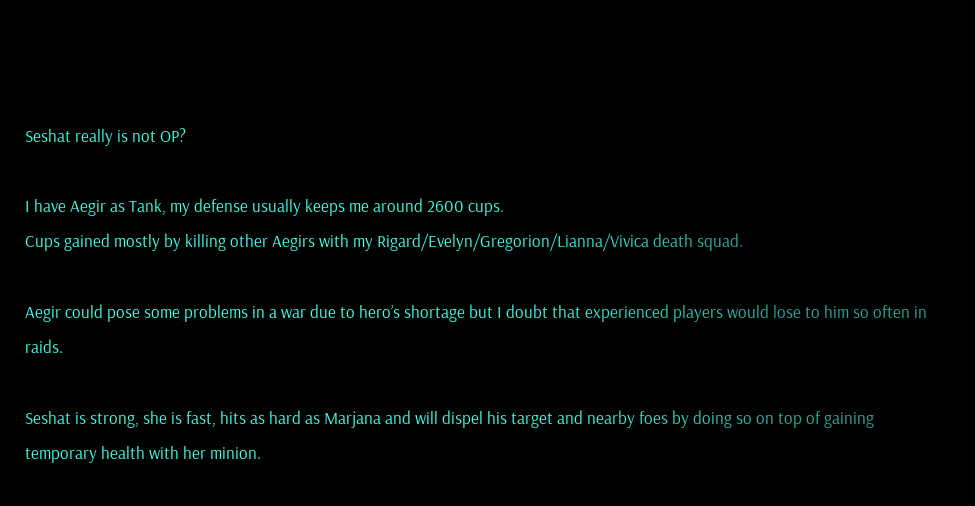Seshat really is not OP?

I have Aegir as Tank, my defense usually keeps me around 2600 cups.
Cups gained mostly by killing other Aegirs with my Rigard/Evelyn/Gregorion/Lianna/Vivica death squad.

Aegir could pose some problems in a war due to hero’s shortage but I doubt that experienced players would lose to him so often in raids.

Seshat is strong, she is fast, hits as hard as Marjana and will dispel his target and nearby foes by doing so on top of gaining temporary health with her minion.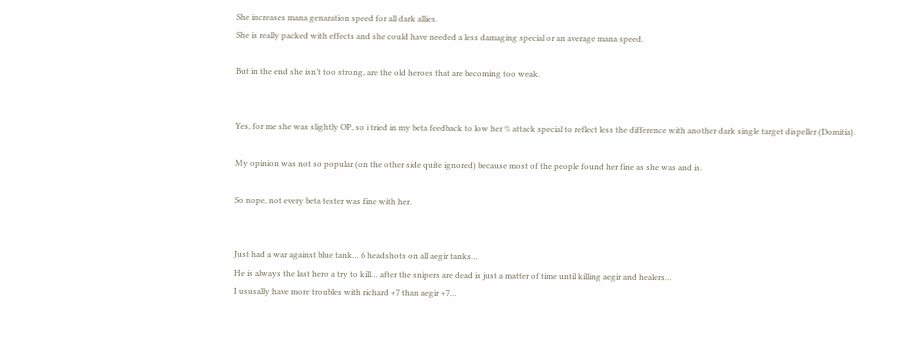She increases mana genaration speed for all dark allies.
She is really packed with effects and she could have needed a less damaging special or an average mana speed.

But in the end she isn’t too strong, are the old heroes that are becoming too weak.


Yes, for me she was slightly OP, so i tried in my beta feedback to low her % attack special to reflect less the difference with another dark single target dispeller (Domitia).

My opinion was not so popular (on the other side quite ignored) because most of the people found her fine as she was and is.

So nope, not every beta tester was fine with her.


Just had a war against blue tank… 6 headshots on all aegir tanks…
He is always the last hero a try to kill… after the snipers are dead is just a matter of time until killing aegir and healers…
I ususally have more troubles with richard +7 than aegir +7…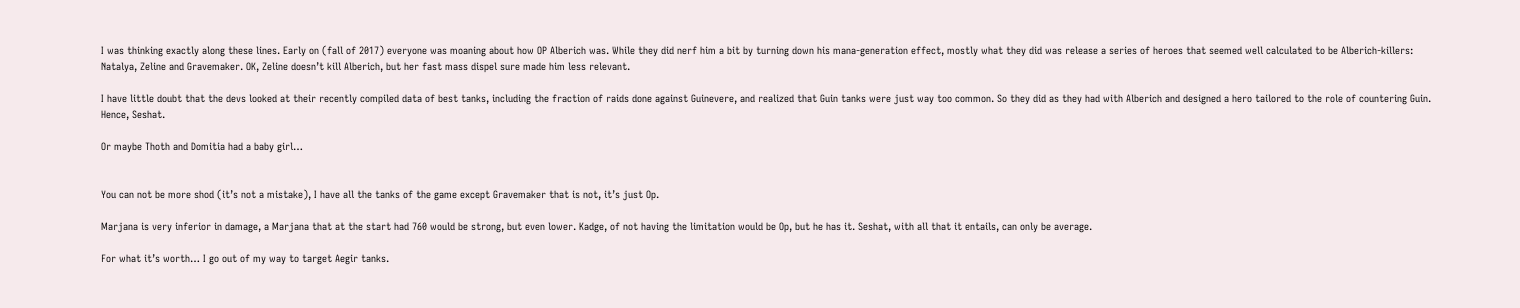I was thinking exactly along these lines. Early on (fall of 2017) everyone was moaning about how OP Alberich was. While they did nerf him a bit by turning down his mana-generation effect, mostly what they did was release a series of heroes that seemed well calculated to be Alberich-killers: Natalya, Zeline and Gravemaker. OK, Zeline doesn’t kill Alberich, but her fast mass dispel sure made him less relevant.

I have little doubt that the devs looked at their recently compiled data of best tanks, including the fraction of raids done against Guinevere, and realized that Guin tanks were just way too common. So they did as they had with Alberich and designed a hero tailored to the role of countering Guin. Hence, Seshat.

Or maybe Thoth and Domitia had a baby girl…


You can not be more shod (it’s not a mistake), I have all the tanks of the game except Gravemaker that is not, it’s just Op.

Marjana is very inferior in damage, a Marjana that at the start had 760 would be strong, but even lower. Kadge, of not having the limitation would be Op, but he has it. Seshat, with all that it entails, can only be average.

For what it’s worth… I go out of my way to target Aegir tanks.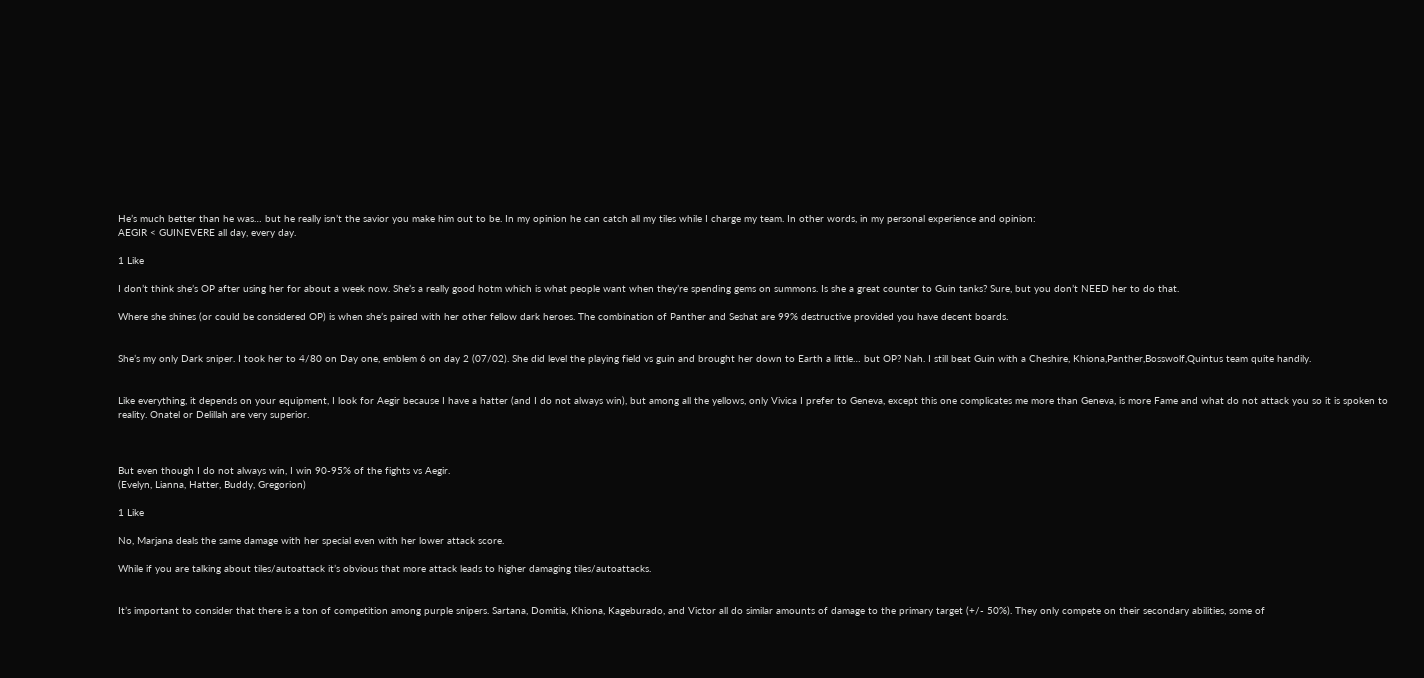He’s much better than he was… but he really isn’t the savior you make him out to be. In my opinion he can catch all my tiles while I charge my team. In other words, in my personal experience and opinion:
AEGIR < GUINEVERE all day, every day.

1 Like

I don’t think she’s OP after using her for about a week now. She’s a really good hotm which is what people want when they’re spending gems on summons. Is she a great counter to Guin tanks? Sure, but you don’t NEED her to do that.

Where she shines (or could be considered OP) is when she’s paired with her other fellow dark heroes. The combination of Panther and Seshat are 99% destructive provided you have decent boards.


She’s my only Dark sniper. I took her to 4/80 on Day one, emblem 6 on day 2 (07/02). She did level the playing field vs guin and brought her down to Earth a little… but OP? Nah. I still beat Guin with a Cheshire, Khiona,Panther,Bosswolf,Quintus team quite handily.


Like everything, it depends on your equipment, I look for Aegir because I have a hatter (and I do not always win), but among all the yellows, only Vivica I prefer to Geneva, except this one complicates me more than Geneva, is more Fame and what do not attack you so it is spoken to reality. Onatel or Delillah are very superior.



But even though I do not always win, I win 90-95% of the fights vs Aegir.
(Evelyn, Lianna, Hatter, Buddy, Gregorion)

1 Like

No, Marjana deals the same damage with her special even with her lower attack score.

While if you are talking about tiles/autoattack it’s obvious that more attack leads to higher damaging tiles/autoattacks.


It’s important to consider that there is a ton of competition among purple snipers. Sartana, Domitia, Khiona, Kageburado, and Victor all do similar amounts of damage to the primary target (+/- 50%). They only compete on their secondary abilities, some of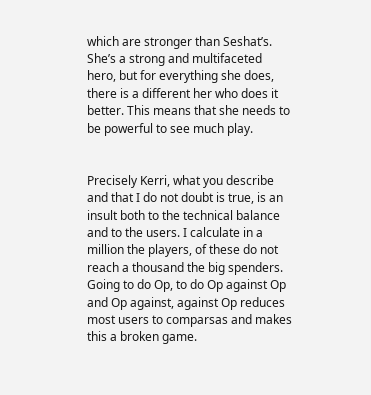which are stronger than Seshat’s. She’s a strong and multifaceted hero, but for everything she does, there is a different her who does it better. This means that she needs to be powerful to see much play.


Precisely Kerri, what you describe and that I do not doubt is true, is an insult both to the technical balance and to the users. I calculate in a million the players, of these do not reach a thousand the big spenders. Going to do Op, to do Op against Op and Op against, against Op reduces most users to comparsas and makes this a broken game.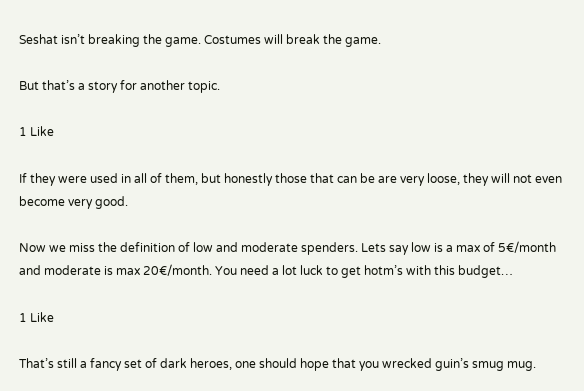Seshat isn’t breaking the game. Costumes will break the game.

But that’s a story for another topic.

1 Like

If they were used in all of them, but honestly those that can be are very loose, they will not even become very good.

Now we miss the definition of low and moderate spenders. Lets say low is a max of 5€/month and moderate is max 20€/month. You need a lot luck to get hotm’s with this budget…

1 Like

That’s still a fancy set of dark heroes, one should hope that you wrecked guin’s smug mug.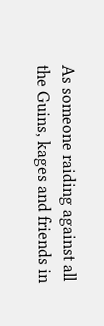As someone raiding against all the Guins, kages and friends in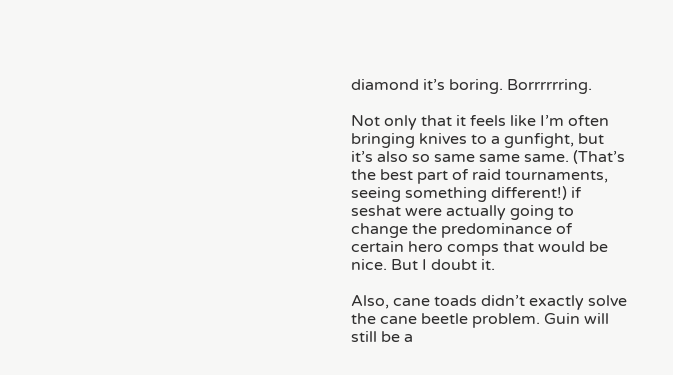diamond it’s boring. Borrrrrring.

Not only that it feels like I’m often bringing knives to a gunfight, but it’s also so same same same. (That’s the best part of raid tournaments, seeing something different!) if seshat were actually going to change the predominance of certain hero comps that would be nice. But I doubt it.

Also, cane toads didn’t exactly solve the cane beetle problem. Guin will still be a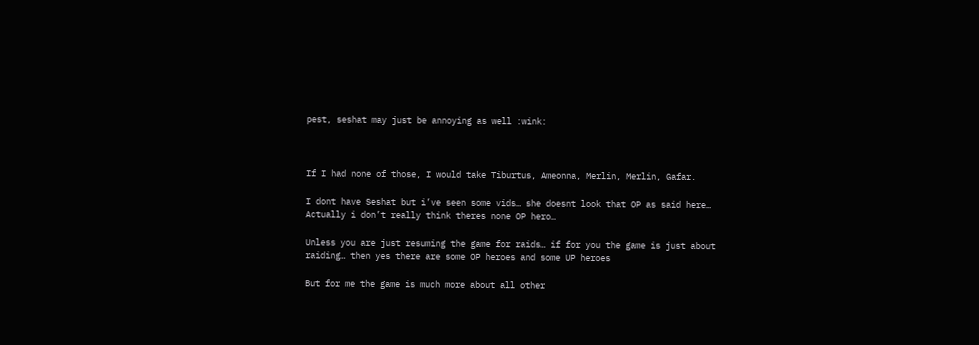pest, seshat may just be annoying as well :wink:



If I had none of those, I would take Tiburtus, Ameonna, Merlin, Merlin, Gafar.

I dont have Seshat but i’ve seen some vids… she doesnt look that OP as said here…
Actually i don’t really think theres none OP hero…

Unless you are just resuming the game for raids… if for you the game is just about raiding… then yes there are some OP heroes and some UP heroes

But for me the game is much more about all other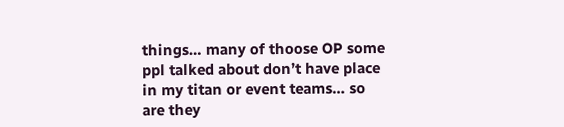things… many of thoose OP some ppl talked about don’t have place in my titan or event teams… so are they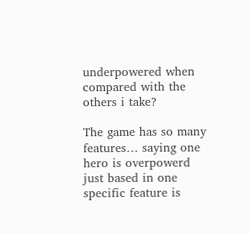underpowered when compared with the others i take?

The game has so many features… saying one hero is overpowerd just based in one specific feature is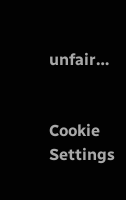unfair…


Cookie Settings